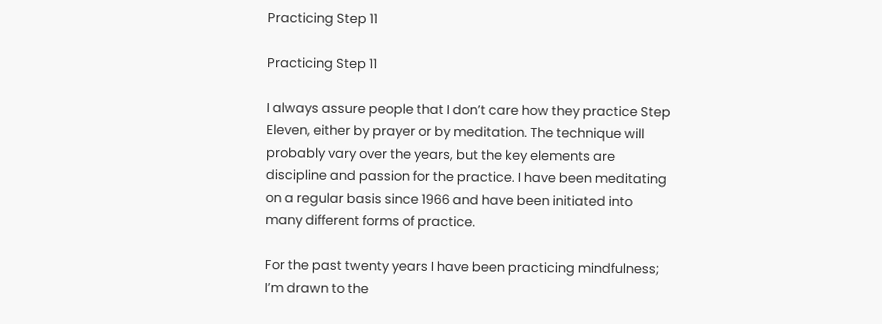Practicing Step 11

Practicing Step 11

I always assure people that I don’t care how they practice Step Eleven, either by prayer or by meditation. The technique will probably vary over the years, but the key elements are discipline and passion for the practice. I have been meditating on a regular basis since 1966 and have been initiated into many different forms of practice.

For the past twenty years I have been practicing mindfulness; I’m drawn to the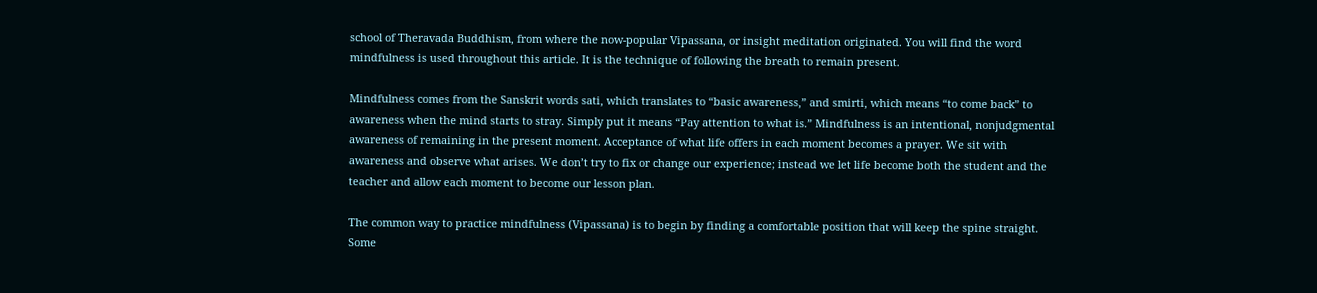school of Theravada Buddhism, from where the now-popular Vipassana, or insight meditation originated. You will find the word mindfulness is used throughout this article. It is the technique of following the breath to remain present.

Mindfulness comes from the Sanskrit words sati, which translates to “basic awareness,” and smirti, which means “to come back” to awareness when the mind starts to stray. Simply put it means “Pay attention to what is.” Mindfulness is an intentional, nonjudgmental awareness of remaining in the present moment. Acceptance of what life offers in each moment becomes a prayer. We sit with awareness and observe what arises. We don’t try to fix or change our experience; instead we let life become both the student and the teacher and allow each moment to become our lesson plan.

The common way to practice mindfulness (Vipassana) is to begin by finding a comfortable position that will keep the spine straight. Some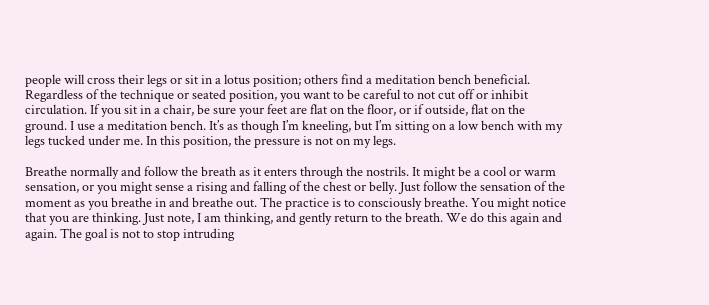people will cross their legs or sit in a lotus position; others find a meditation bench beneficial. Regardless of the technique or seated position, you want to be careful to not cut off or inhibit circulation. If you sit in a chair, be sure your feet are flat on the floor, or if outside, flat on the ground. I use a meditation bench. It’s as though I’m kneeling, but I’m sitting on a low bench with my legs tucked under me. In this position, the pressure is not on my legs.

Breathe normally and follow the breath as it enters through the nostrils. It might be a cool or warm sensation, or you might sense a rising and falling of the chest or belly. Just follow the sensation of the moment as you breathe in and breathe out. The practice is to consciously breathe. You might notice that you are thinking. Just note, I am thinking, and gently return to the breath. We do this again and again. The goal is not to stop intruding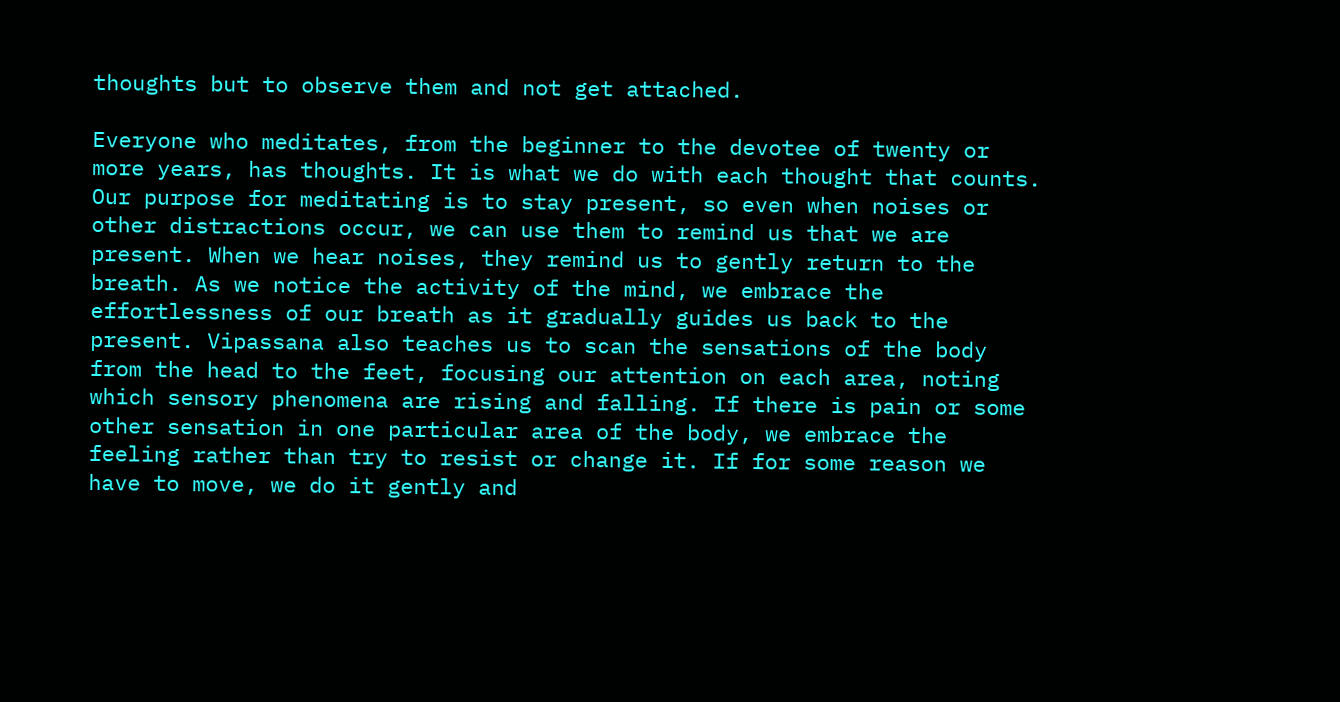thoughts but to observe them and not get attached.

Everyone who meditates, from the beginner to the devotee of twenty or more years, has thoughts. It is what we do with each thought that counts. Our purpose for meditating is to stay present, so even when noises or other distractions occur, we can use them to remind us that we are present. When we hear noises, they remind us to gently return to the breath. As we notice the activity of the mind, we embrace the effortlessness of our breath as it gradually guides us back to the present. Vipassana also teaches us to scan the sensations of the body from the head to the feet, focusing our attention on each area, noting which sensory phenomena are rising and falling. If there is pain or some other sensation in one particular area of the body, we embrace the feeling rather than try to resist or change it. If for some reason we have to move, we do it gently and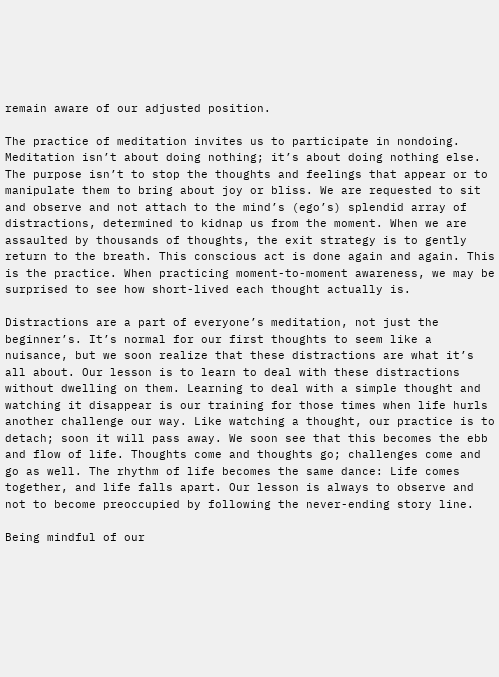remain aware of our adjusted position.

The practice of meditation invites us to participate in nondoing. Meditation isn’t about doing nothing; it’s about doing nothing else. The purpose isn’t to stop the thoughts and feelings that appear or to manipulate them to bring about joy or bliss. We are requested to sit and observe and not attach to the mind’s (ego’s) splendid array of distractions, determined to kidnap us from the moment. When we are assaulted by thousands of thoughts, the exit strategy is to gently return to the breath. This conscious act is done again and again. This is the practice. When practicing moment-to-moment awareness, we may be surprised to see how short-lived each thought actually is.

Distractions are a part of everyone’s meditation, not just the beginner’s. It’s normal for our first thoughts to seem like a nuisance, but we soon realize that these distractions are what it’s all about. Our lesson is to learn to deal with these distractions without dwelling on them. Learning to deal with a simple thought and watching it disappear is our training for those times when life hurls another challenge our way. Like watching a thought, our practice is to detach; soon it will pass away. We soon see that this becomes the ebb and flow of life. Thoughts come and thoughts go; challenges come and go as well. The rhythm of life becomes the same dance: Life comes together, and life falls apart. Our lesson is always to observe and not to become preoccupied by following the never-ending story line.

Being mindful of our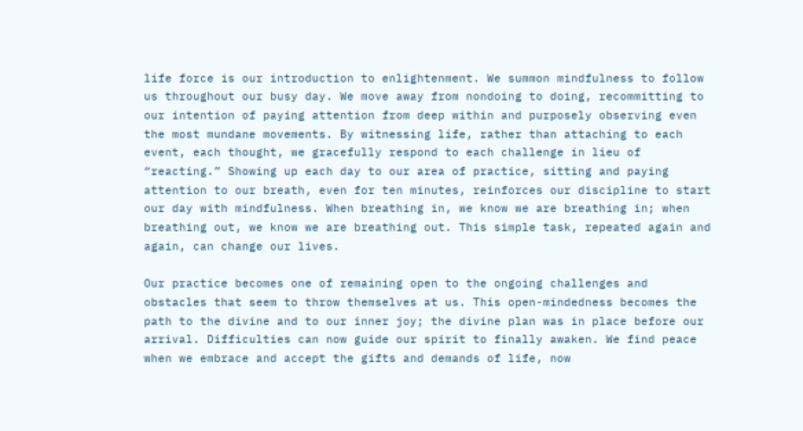life force is our introduction to enlightenment. We summon mindfulness to follow us throughout our busy day. We move away from nondoing to doing, recommitting to our intention of paying attention from deep within and purposely observing even the most mundane movements. By witnessing life, rather than attaching to each event, each thought, we gracefully respond to each challenge in lieu of “reacting.” Showing up each day to our area of practice, sitting and paying attention to our breath, even for ten minutes, reinforces our discipline to start our day with mindfulness. When breathing in, we know we are breathing in; when breathing out, we know we are breathing out. This simple task, repeated again and again, can change our lives.

Our practice becomes one of remaining open to the ongoing challenges and obstacles that seem to throw themselves at us. This open-mindedness becomes the path to the divine and to our inner joy; the divine plan was in place before our arrival. Difficulties can now guide our spirit to finally awaken. We find peace when we embrace and accept the gifts and demands of life, now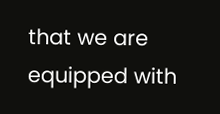that we are equipped with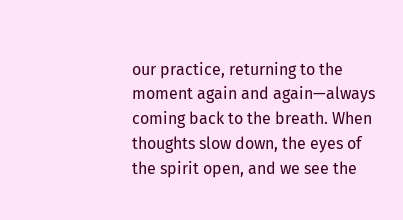our practice, returning to the moment again and again—always coming back to the breath. When thoughts slow down, the eyes of the spirit open, and we see the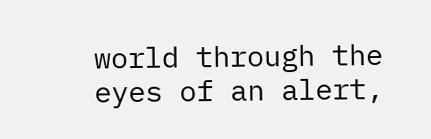world through the eyes of an alert,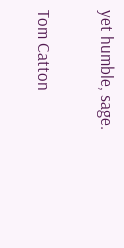yet humble, sage.

Tom Catton